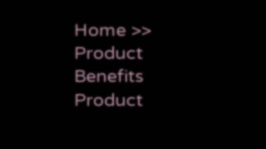Home >> Product Benefits
Product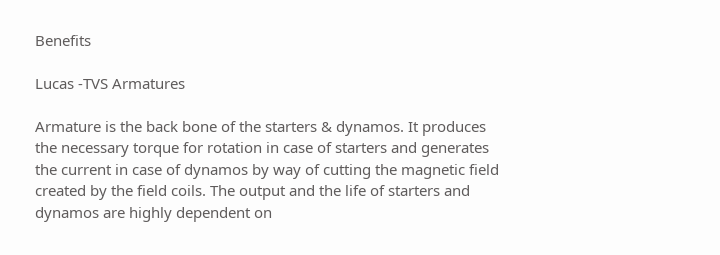Benefits

Lucas -TVS Armatures

Armature is the back bone of the starters & dynamos. It produces the necessary torque for rotation in case of starters and generates the current in case of dynamos by way of cutting the magnetic field created by the field coils. The output and the life of starters and dynamos are highly dependent on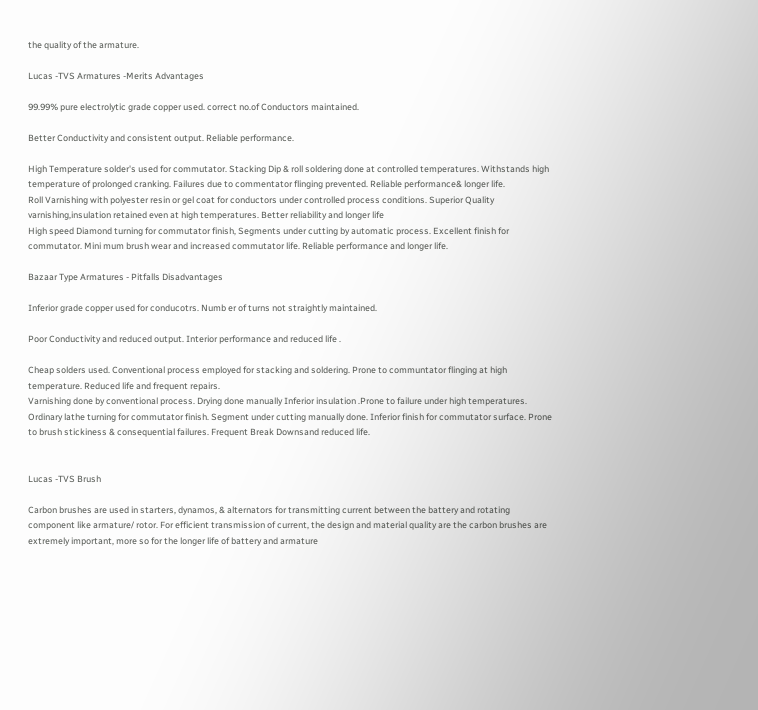the quality of the armature.

Lucas -TVS Armatures -Merits Advantages

99.99% pure electrolytic grade copper used. correct no.of Conductors maintained.

Better Conductivity and consistent output. Reliable performance.

High Temperature solder's used for commutator. Stacking Dip & roll soldering done at controlled temperatures. Withstands high temperature of prolonged cranking. Failures due to commentator flinging prevented. Reliable performance& longer life.
Roll Varnishing with polyester resin or gel coat for conductors under controlled process conditions. Superior Quality varnishing,insulation retained even at high temperatures. Better reliability and longer life
High speed Diamond turning for commutator finish, Segments under cutting by automatic process. Excellent finish for commutator. Mini mum brush wear and increased commutator life. Reliable performance and longer life.

Bazaar Type Armatures - Pitfalls Disadvantages

Inferior grade copper used for conducotrs. Numb er of turns not straightly maintained.

Poor Conductivity and reduced output. Interior performance and reduced life .

Cheap solders used. Conventional process employed for stacking and soldering. Prone to communtator flinging at high temperature. Reduced life and frequent repairs.
Varnishing done by conventional process. Drying done manually Inferior insulation .Prone to failure under high temperatures.
Ordinary lathe turning for commutator finish. Segment under cutting manually done. Inferior finish for commutator surface. Prone to brush stickiness & consequential failures. Frequent Break Downsand reduced life.


Lucas -TVS Brush

Carbon brushes are used in starters, dynamos, & alternators for transmitting current between the battery and rotating component like armature/ rotor. For efficient transmission of current, the design and material quality are the carbon brushes are extremely important, more so for the longer life of battery and armature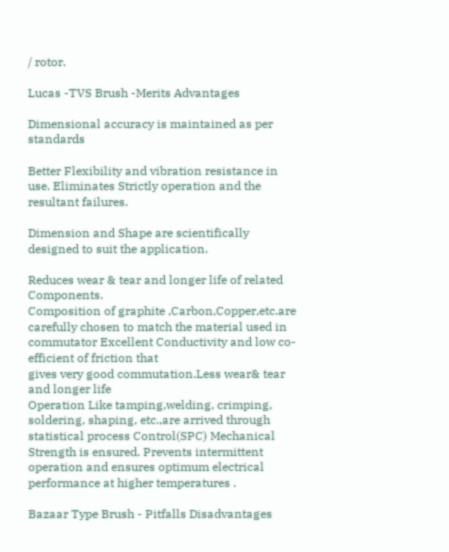/ rotor.

Lucas -TVS Brush -Merits Advantages

Dimensional accuracy is maintained as per standards

Better Flexibility and vibration resistance in use. Eliminates Strictly operation and the resultant failures.

Dimension and Shape are scientifically designed to suit the application.

Reduces wear & tear and longer life of related Components.
Composition of graphite ,Carbon,Copper,etc.are carefully chosen to match the material used in commutator Excellent Conductivity and low co-efficient of friction that
gives very good commutation.Less wear& tear and longer life
Operation Like tamping,welding, crimping, soldering, shaping, etc.,are arrived through statistical process Control(SPC) Mechanical Strength is ensured. Prevents intermittent operation and ensures optimum electrical performance at higher temperatures .

Bazaar Type Brush - Pitfalls Disadvantages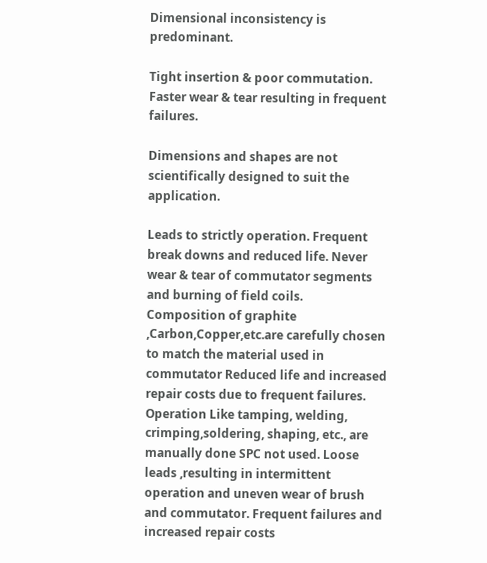Dimensional inconsistency is predominant.

Tight insertion & poor commutation. Faster wear & tear resulting in frequent failures.

Dimensions and shapes are not scientifically designed to suit the application.

Leads to strictly operation. Frequent break downs and reduced life. Never wear & tear of commutator segments and burning of field coils.
Composition of graphite ,Carbon,Copper,etc.are carefully chosen to match the material used in commutator Reduced life and increased repair costs due to frequent failures.
Operation Like tamping, welding, crimping,soldering, shaping, etc., are manually done SPC not used. Loose leads ,resulting in intermittent operation and uneven wear of brush and commutator. Frequent failures and increased repair costs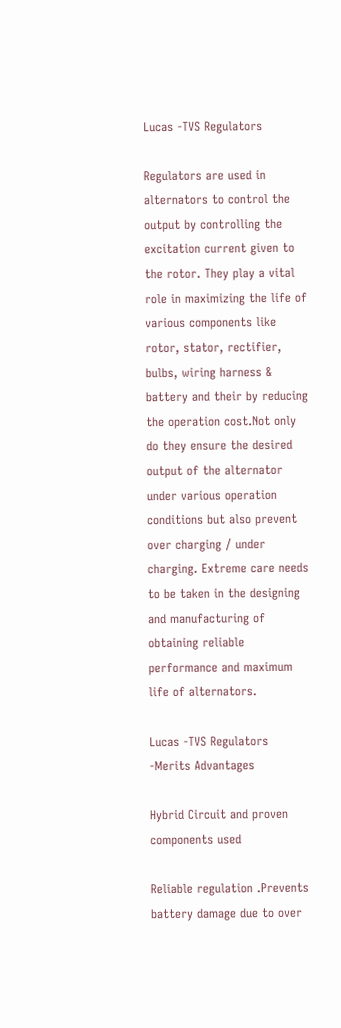Lucas -TVS Regulators

Regulators are used in alternators to control the output by controlling the excitation current given to the rotor. They play a vital role in maximizing the life of various components like rotor, stator, rectifier, bulbs, wiring harness & battery and their by reducing the operation cost.Not only do they ensure the desired output of the alternator under various operation conditions but also prevent over charging / under charging. Extreme care needs to be taken in the designing and manufacturing of obtaining reliable performance and maximum life of alternators.

Lucas -TVS Regulators -Merits Advantages

Hybrid Circuit and proven components used

Reliable regulation .Prevents battery damage due to over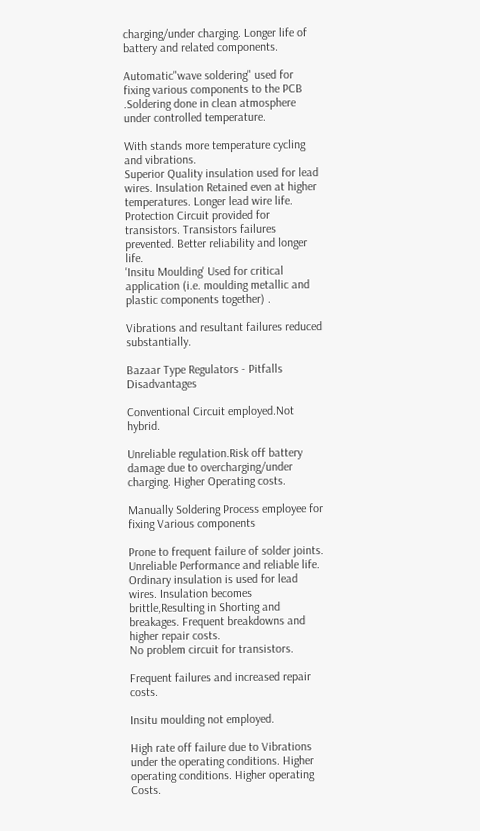charging/under charging. Longer life of battery and related components.

Automatic"wave soldering" used for fixing various components to the PCB .Soldering done in clean atmosphere under controlled temperature.

With stands more temperature cycling and vibrations.
Superior Quality insulation used for lead wires. Insulation Retained even at higher temperatures. Longer lead wire life.
Protection Circuit provided for transistors. Transistors failures prevented. Better reliability and longer life.
'Insitu Moulding' Used for critical application (i.e. moulding metallic and plastic components together) .

Vibrations and resultant failures reduced substantially.

Bazaar Type Regulators - Pitfalls Disadvantages

Conventional Circuit employed.Not hybrid.

Unreliable regulation.Risk off battery damage due to overcharging/under charging. Higher Operating costs.

Manually Soldering Process employee for fixing Various components

Prone to frequent failure of solder joints. Unreliable Performance and reliable life.
Ordinary insulation is used for lead wires. Insulation becomes brittle,Resulting in Shorting and breakages. Frequent breakdowns and higher repair costs.
No problem circuit for transistors.

Frequent failures and increased repair costs.

Insitu moulding not employed.

High rate off failure due to Vibrations under the operating conditions. Higher operating conditions. Higher operating Costs.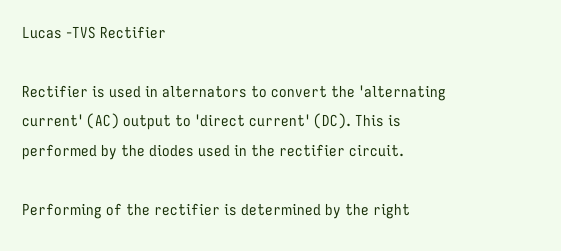Lucas -TVS Rectifier

Rectifier is used in alternators to convert the 'alternating current' (AC) output to 'direct current' (DC). This is performed by the diodes used in the rectifier circuit.

Performing of the rectifier is determined by the right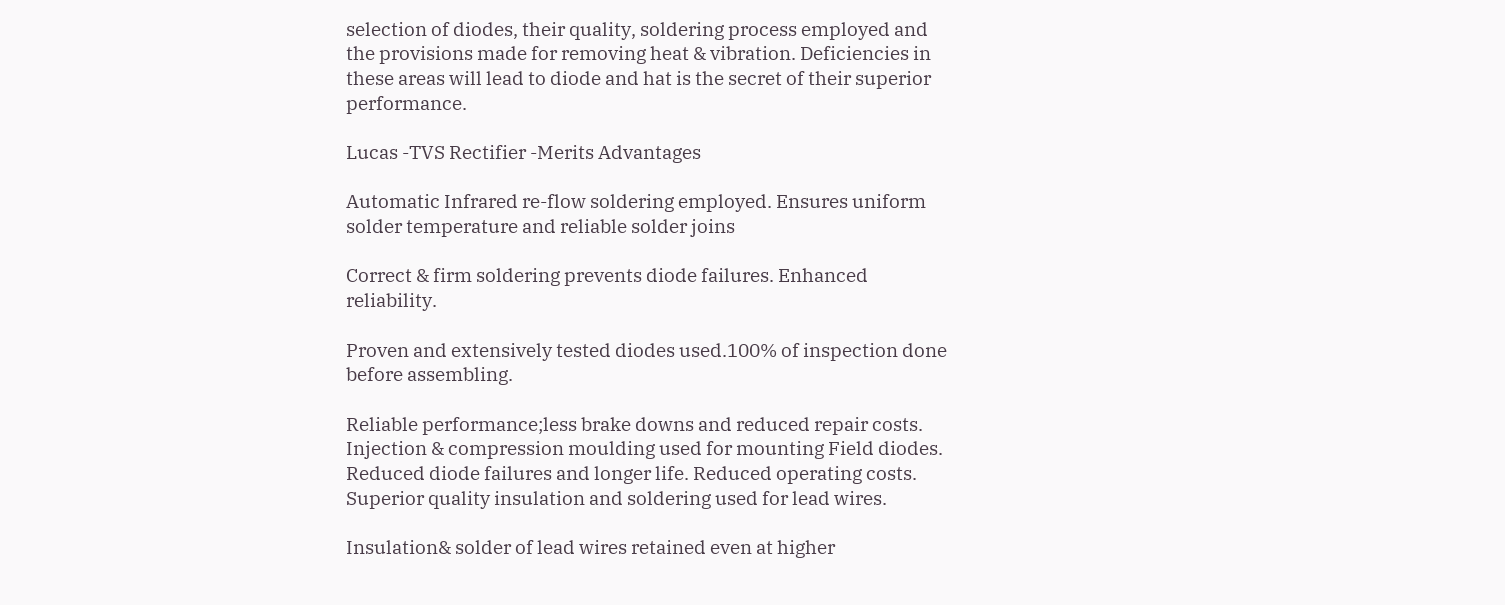selection of diodes, their quality, soldering process employed and the provisions made for removing heat & vibration. Deficiencies in these areas will lead to diode and hat is the secret of their superior performance.

Lucas -TVS Rectifier -Merits Advantages

Automatic Infrared re-flow soldering employed. Ensures uniform solder temperature and reliable solder joins

Correct & firm soldering prevents diode failures. Enhanced reliability.

Proven and extensively tested diodes used.100% of inspection done before assembling.

Reliable performance;less brake downs and reduced repair costs.
Injection & compression moulding used for mounting Field diodes. Reduced diode failures and longer life. Reduced operating costs.
Superior quality insulation and soldering used for lead wires.

Insulation& solder of lead wires retained even at higher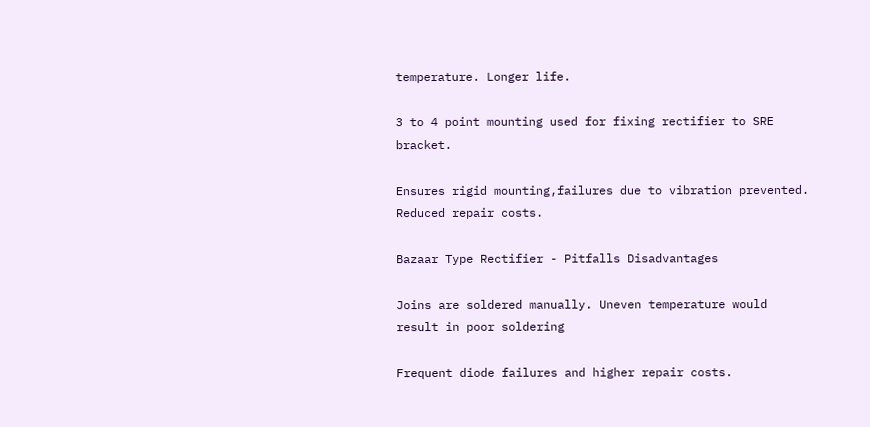temperature. Longer life.

3 to 4 point mounting used for fixing rectifier to SRE bracket.

Ensures rigid mounting,failures due to vibration prevented. Reduced repair costs.

Bazaar Type Rectifier - Pitfalls Disadvantages

Joins are soldered manually. Uneven temperature would result in poor soldering

Frequent diode failures and higher repair costs.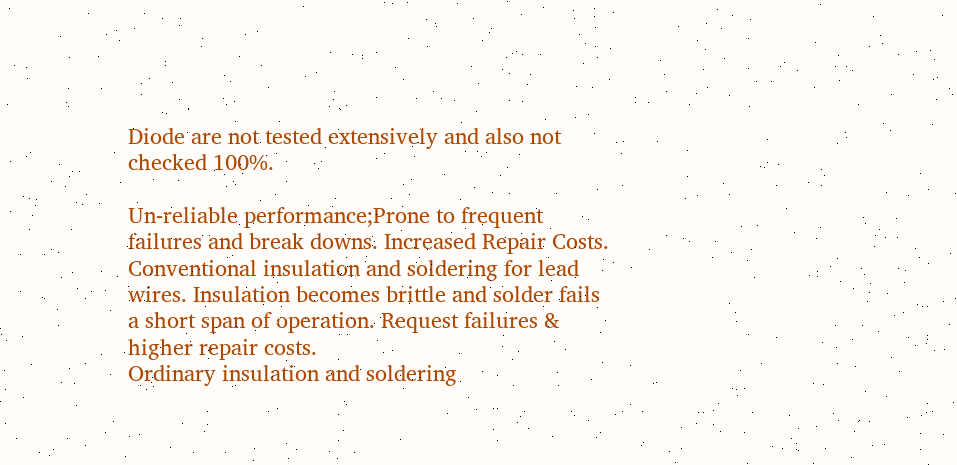Diode are not tested extensively and also not checked 100%.

Un-reliable performance;Prone to frequent failures and break downs. Increased Repair Costs.
Conventional insulation and soldering for lead wires. Insulation becomes brittle and solder fails a short span of operation. Request failures & higher repair costs.
Ordinary insulation and soldering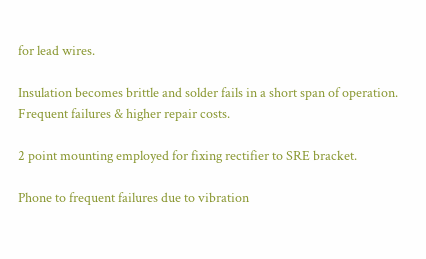for lead wires.

Insulation becomes brittle and solder fails in a short span of operation. Frequent failures & higher repair costs.

2 point mounting employed for fixing rectifier to SRE bracket.

Phone to frequent failures due to vibration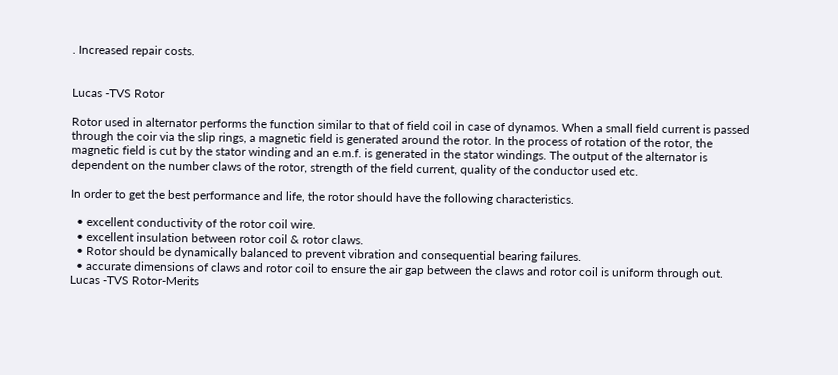. Increased repair costs.


Lucas -TVS Rotor

Rotor used in alternator performs the function similar to that of field coil in case of dynamos. When a small field current is passed through the coir via the slip rings, a magnetic field is generated around the rotor. In the process of rotation of the rotor, the magnetic field is cut by the stator winding and an e.m.f. is generated in the stator windings. The output of the alternator is dependent on the number claws of the rotor, strength of the field current, quality of the conductor used etc.

In order to get the best performance and life, the rotor should have the following characteristics.

  • excellent conductivity of the rotor coil wire.
  • excellent insulation between rotor coil & rotor claws.
  • Rotor should be dynamically balanced to prevent vibration and consequential bearing failures.
  • accurate dimensions of claws and rotor coil to ensure the air gap between the claws and rotor coil is uniform through out.
Lucas -TVS Rotor-Merits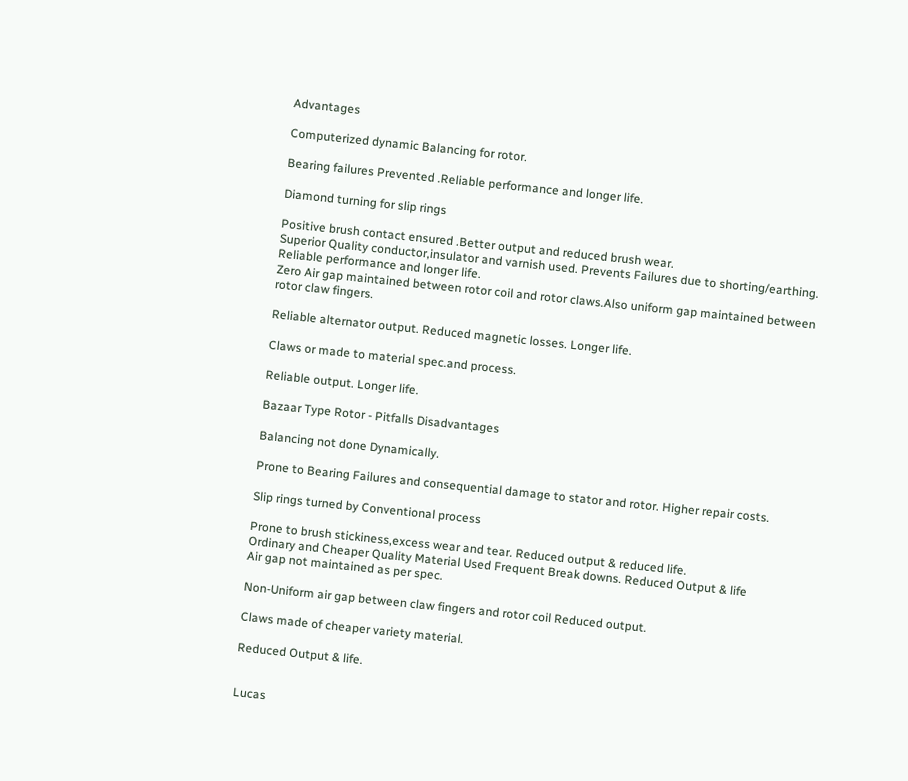Advantages

Computerized dynamic Balancing for rotor.

Bearing failures Prevented .Reliable performance and longer life.

Diamond turning for slip rings

Positive brush contact ensured .Better output and reduced brush wear.
Superior Quality conductor,insulator and varnish used. Prevents Failures due to shorting/earthing. Reliable performance and longer life.
Zero Air gap maintained between rotor coil and rotor claws.Also uniform gap maintained between rotor claw fingers.

Reliable alternator output. Reduced magnetic losses. Longer life.

Claws or made to material spec.and process.

Reliable output. Longer life.

Bazaar Type Rotor - Pitfalls Disadvantages

Balancing not done Dynamically.

Prone to Bearing Failures and consequential damage to stator and rotor. Higher repair costs.

Slip rings turned by Conventional process

Prone to brush stickiness,excess wear and tear. Reduced output & reduced life.
Ordinary and Cheaper Quality Material Used Frequent Break downs. Reduced Output & life
Air gap not maintained as per spec.

Non-Uniform air gap between claw fingers and rotor coil Reduced output.

Claws made of cheaper variety material.

Reduced Output & life.


Lucas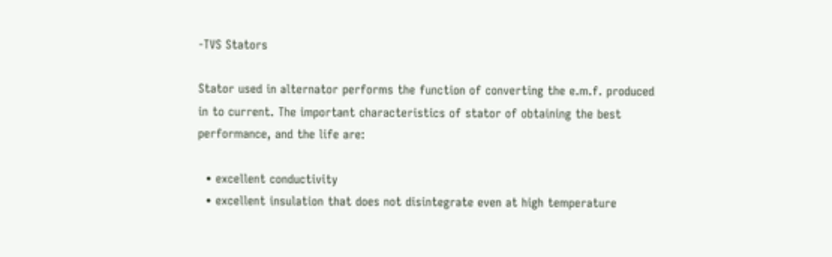-TVS Stators

Stator used in alternator performs the function of converting the e.m.f. produced in to current. The important characteristics of stator of obtaining the best performance, and the life are:

  • excellent conductivity
  • excellent insulation that does not disintegrate even at high temperature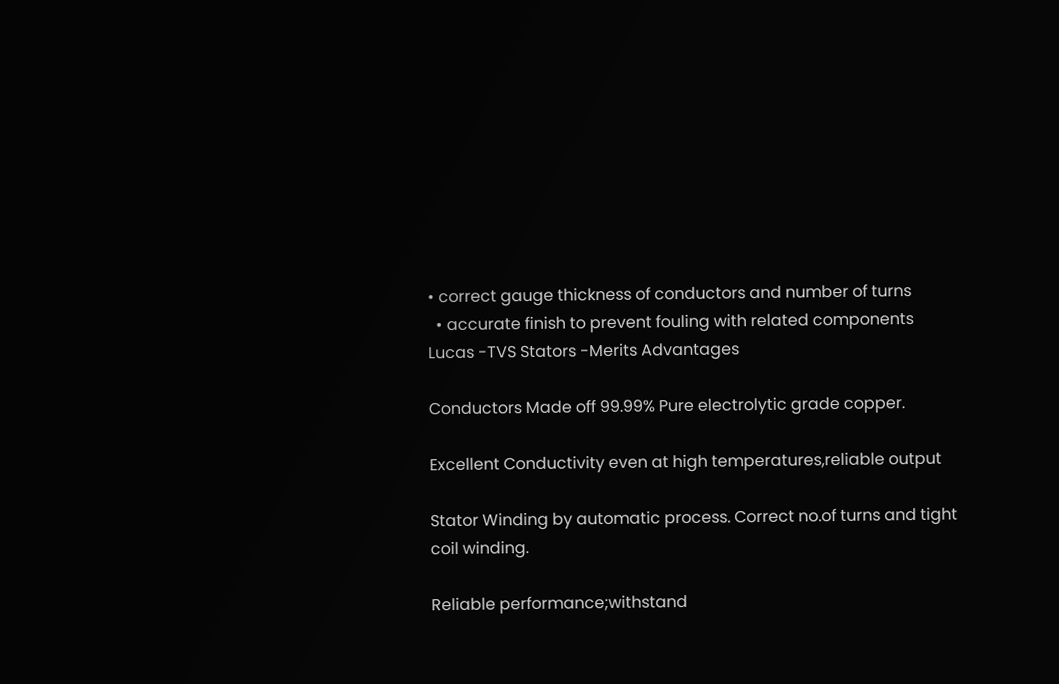• correct gauge thickness of conductors and number of turns
  • accurate finish to prevent fouling with related components
Lucas -TVS Stators -Merits Advantages

Conductors Made off 99.99% Pure electrolytic grade copper.

Excellent Conductivity even at high temperatures,reliable output

Stator Winding by automatic process. Correct no.of turns and tight coil winding.

Reliable performance;withstand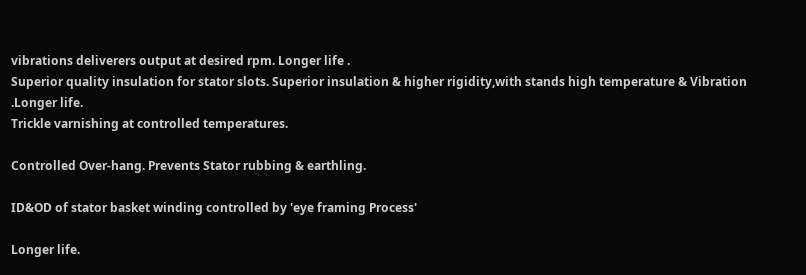vibrations deliverers output at desired rpm. Longer life .
Superior quality insulation for stator slots. Superior insulation & higher rigidity,with stands high temperature & Vibration .Longer life.
Trickle varnishing at controlled temperatures.

Controlled Over-hang. Prevents Stator rubbing & earthling.

ID&OD of stator basket winding controlled by 'eye framing Process'

Longer life.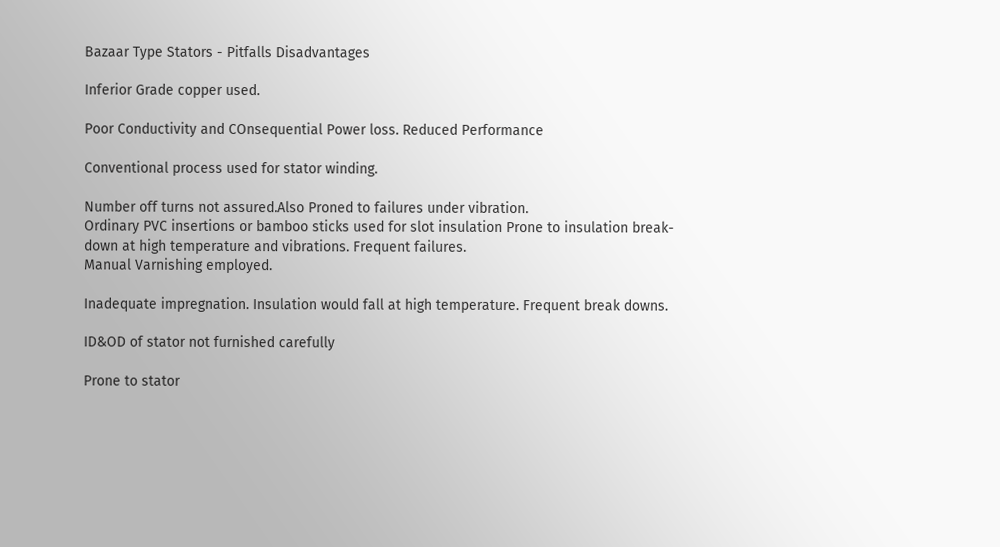Bazaar Type Stators - Pitfalls Disadvantages

Inferior Grade copper used.

Poor Conductivity and COnsequential Power loss. Reduced Performance

Conventional process used for stator winding.

Number off turns not assured.Also Proned to failures under vibration.
Ordinary PVC insertions or bamboo sticks used for slot insulation Prone to insulation break-down at high temperature and vibrations. Frequent failures.
Manual Varnishing employed.

Inadequate impregnation. Insulation would fall at high temperature. Frequent break downs.

ID&OD of stator not furnished carefully

Prone to stator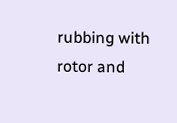rubbing with rotor and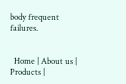body frequent failures.


  Home | About us | Products |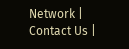Network | Contact Us |